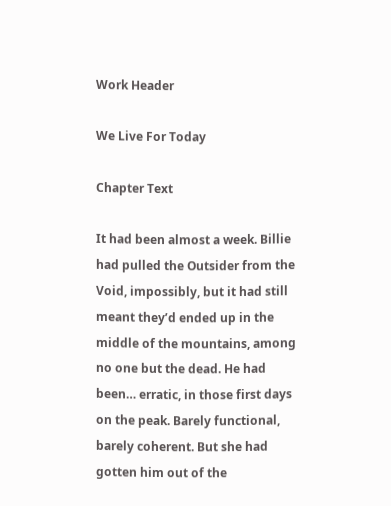Work Header

We Live For Today

Chapter Text

It had been almost a week. Billie had pulled the Outsider from the Void, impossibly, but it had still meant they’d ended up in the middle of the mountains, among no one but the dead. He had been… erratic, in those first days on the peak. Barely functional, barely coherent. But she had gotten him out of the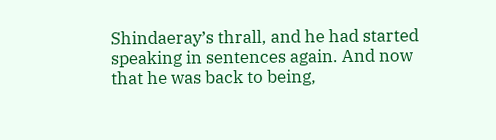Shindaeray’s thrall, and he had started speaking in sentences again. And now that he was back to being,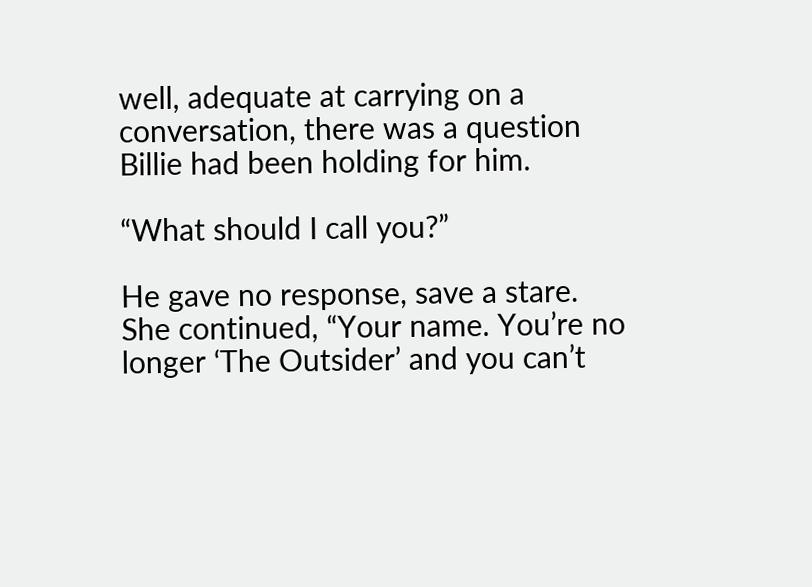well, adequate at carrying on a conversation, there was a question Billie had been holding for him.

“What should I call you?”

He gave no response, save a stare. She continued, “Your name. You’re no longer ‘The Outsider’ and you can’t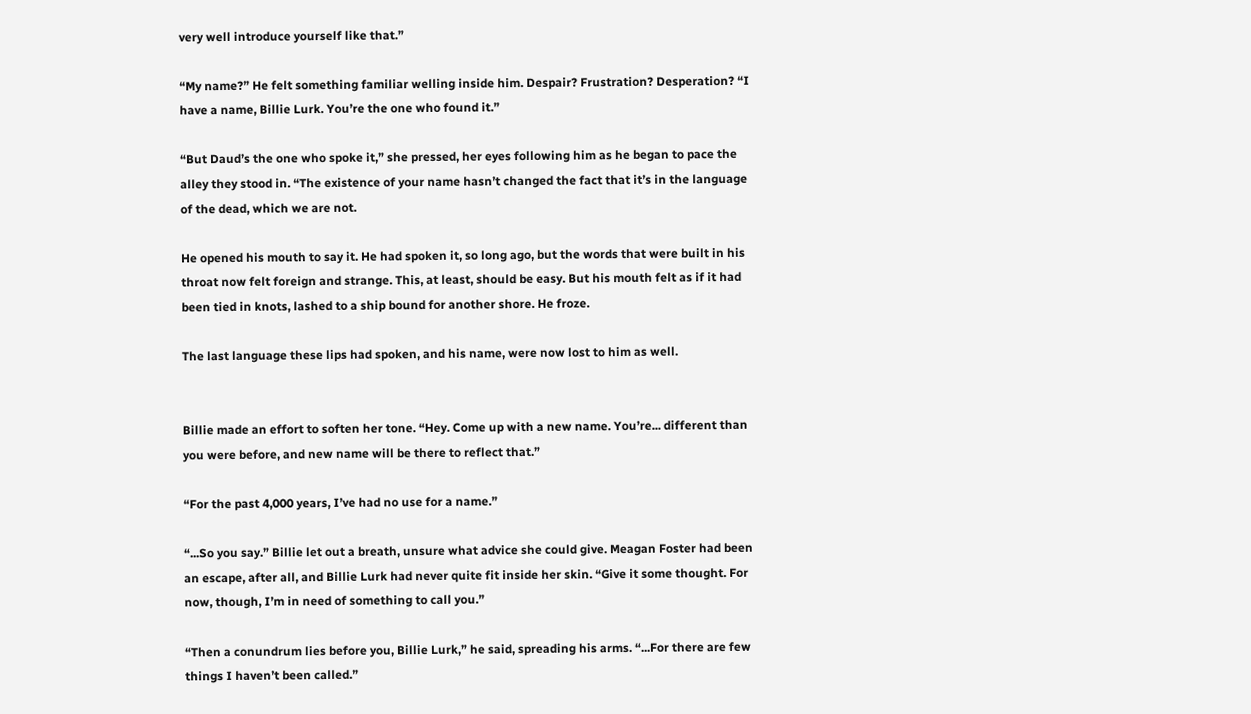very well introduce yourself like that.”

“My name?” He felt something familiar welling inside him. Despair? Frustration? Desperation? “I have a name, Billie Lurk. You’re the one who found it.”

“But Daud’s the one who spoke it,” she pressed, her eyes following him as he began to pace the alley they stood in. “The existence of your name hasn’t changed the fact that it’s in the language of the dead, which we are not.

He opened his mouth to say it. He had spoken it, so long ago, but the words that were built in his throat now felt foreign and strange. This, at least, should be easy. But his mouth felt as if it had been tied in knots, lashed to a ship bound for another shore. He froze.

The last language these lips had spoken, and his name, were now lost to him as well.


Billie made an effort to soften her tone. “Hey. Come up with a new name. You’re... different than you were before, and new name will be there to reflect that.”

“For the past 4,000 years, I’ve had no use for a name.”

“...So you say.” Billie let out a breath, unsure what advice she could give. Meagan Foster had been an escape, after all, and Billie Lurk had never quite fit inside her skin. “Give it some thought. For now, though, I’m in need of something to call you.”

“Then a conundrum lies before you, Billie Lurk,” he said, spreading his arms. “...For there are few things I haven’t been called.”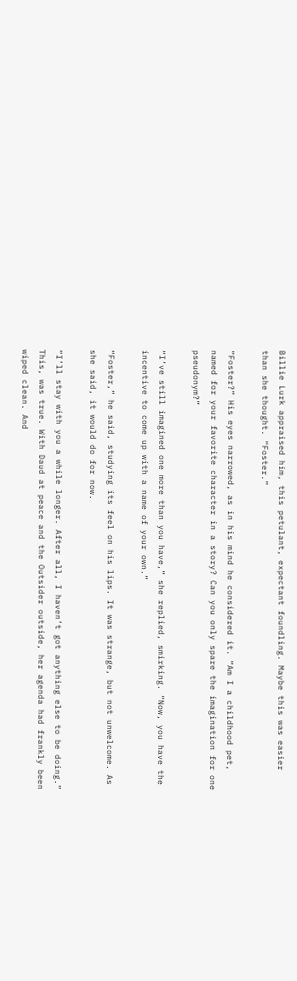Billie Lurk appraised him, this petulant, expectant foundling. Maybe this was easier than she thought. “Foster.”

“Foster?” His eyes narrowed, as in his mind he considered it. “Am I a childhood pet, named for your favorite character in a story? Can you only spare the imagination for one pseudonym?”

“I’ve still imagined one more than you have,” she replied, smirking. “Now, you have the incentive to come up with a name of your own.”

“Foster,” he said, studying its feel on his lips. It was strange, but not unwelcome. As she said, it would do for now.

“I’ll stay with you a while longer. After all, I haven’t got anything else to be doing.” This, was true. With Daud at peace and the Outsider outside, her agenda had frankly been wiped clean. And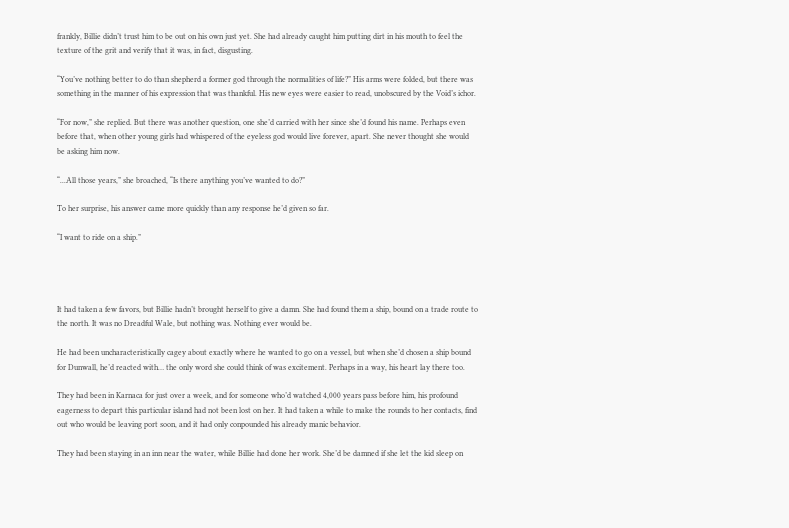frankly, Billie didn’t trust him to be out on his own just yet. She had already caught him putting dirt in his mouth to feel the texture of the grit and verify that it was, in fact, disgusting.

“You’ve nothing better to do than shepherd a former god through the normalities of life?” His arms were folded, but there was something in the manner of his expression that was thankful. His new eyes were easier to read, unobscured by the Void’s ichor.

“For now,” she replied. But there was another question, one she’d carried with her since she’d found his name. Perhaps even before that, when other young girls had whispered of the eyeless god would live forever, apart. She never thought she would be asking him now.

“...All those years,” she broached, “Is there anything you’ve wanted to do?”

To her surprise, his answer came more quickly than any response he’d given so far.

“I want to ride on a ship.”




It had taken a few favors, but Billie hadn’t brought herself to give a damn. She had found them a ship, bound on a trade route to the north. It was no Dreadful Wale, but nothing was. Nothing ever would be.

He had been uncharacteristically cagey about exactly where he wanted to go on a vessel, but when she’d chosen a ship bound for Dunwall, he’d reacted with… the only word she could think of was excitement. Perhaps in a way, his heart lay there too.

They had been in Karnaca for just over a week, and for someone who’d watched 4,000 years pass before him, his profound eagerness to depart this particular island had not been lost on her. It had taken a while to make the rounds to her contacts, find out who would be leaving port soon, and it had only conpounded his already manic behavior.

They had been staying in an inn near the water, while Billie had done her work. She’d be damned if she let the kid sleep on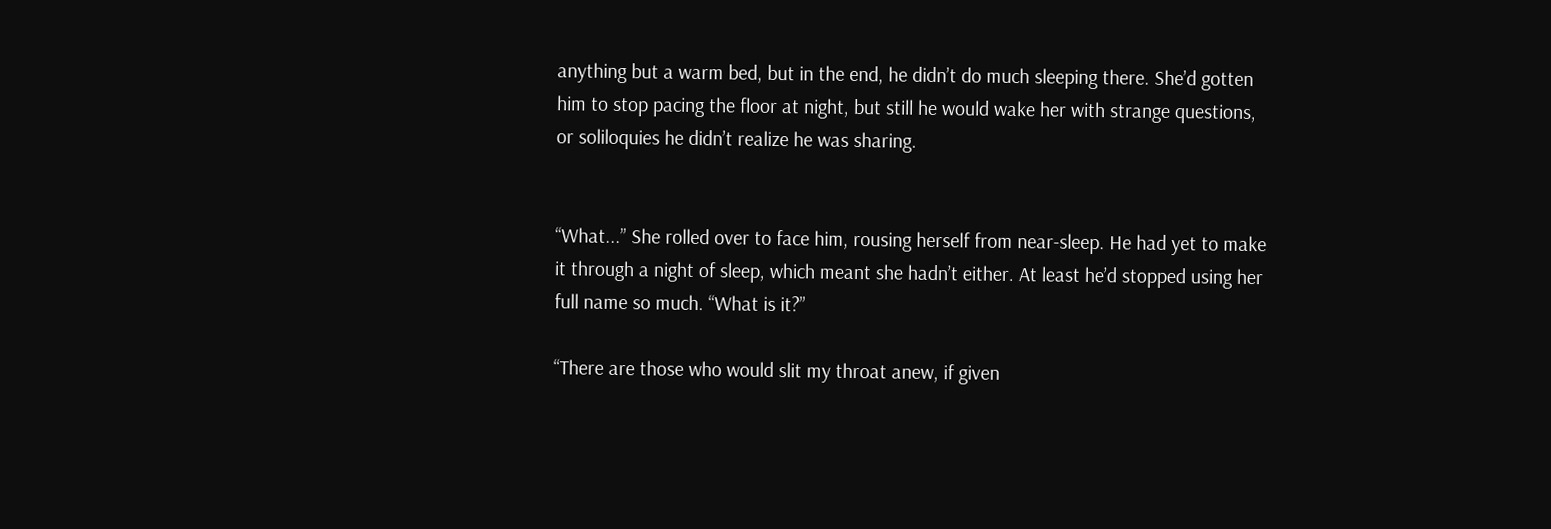anything but a warm bed, but in the end, he didn’t do much sleeping there. She’d gotten him to stop pacing the floor at night, but still he would wake her with strange questions, or soliloquies he didn’t realize he was sharing.


“What...” She rolled over to face him, rousing herself from near-sleep. He had yet to make it through a night of sleep, which meant she hadn’t either. At least he’d stopped using her full name so much. “What is it?”

“There are those who would slit my throat anew, if given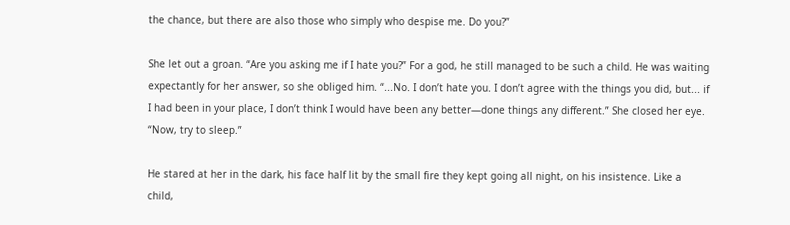the chance, but there are also those who simply who despise me. Do you?”

She let out a groan. “Are you asking me if I hate you?” For a god, he still managed to be such a child. He was waiting expectantly for her answer, so she obliged him. “...No. I don’t hate you. I don’t agree with the things you did, but... if I had been in your place, I don’t think I would have been any better—done things any different.” She closed her eye. “Now, try to sleep.”

He stared at her in the dark, his face half lit by the small fire they kept going all night, on his insistence. Like a child,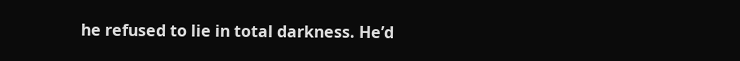he refused to lie in total darkness. He’d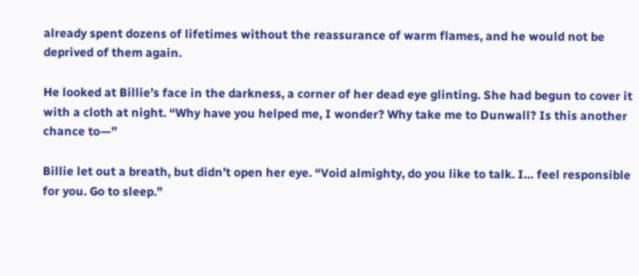already spent dozens of lifetimes without the reassurance of warm flames, and he would not be deprived of them again.

He looked at Billie’s face in the darkness, a corner of her dead eye glinting. She had begun to cover it with a cloth at night. “Why have you helped me, I wonder? Why take me to Dunwall? Is this another chance to—”

Billie let out a breath, but didn’t open her eye. “Void almighty, do you like to talk. I… feel responsible for you. Go to sleep.”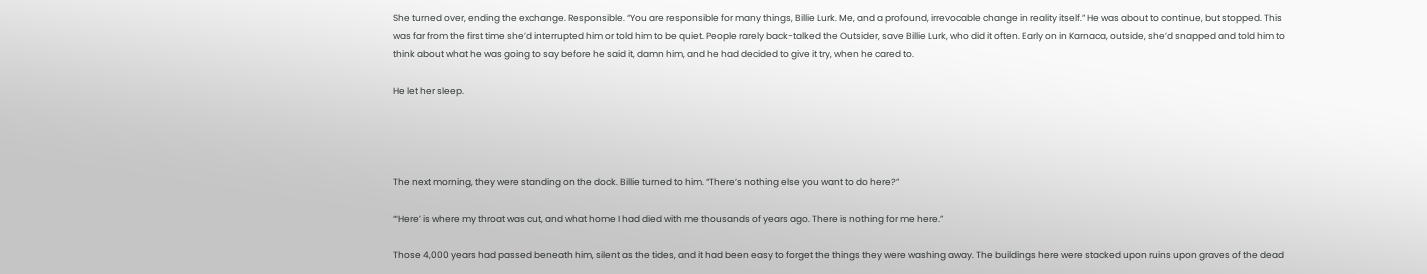She turned over, ending the exchange. Responsible. “You are responsible for many things, Billie Lurk. Me, and a profound, irrevocable change in reality itself.” He was about to continue, but stopped. This was far from the first time she’d interrupted him or told him to be quiet. People rarely back-talked the Outsider, save Billie Lurk, who did it often. Early on in Karnaca, outside, she’d snapped and told him to think about what he was going to say before he said it, damn him, and he had decided to give it try, when he cared to.

He let her sleep.




The next morning, they were standing on the dock. Billie turned to him. “There’s nothing else you want to do here?”

“‘Here’ is where my throat was cut, and what home I had died with me thousands of years ago. There is nothing for me here.”

Those 4,000 years had passed beneath him, silent as the tides, and it had been easy to forget the things they were washing away. The buildings here were stacked upon ruins upon graves of the dead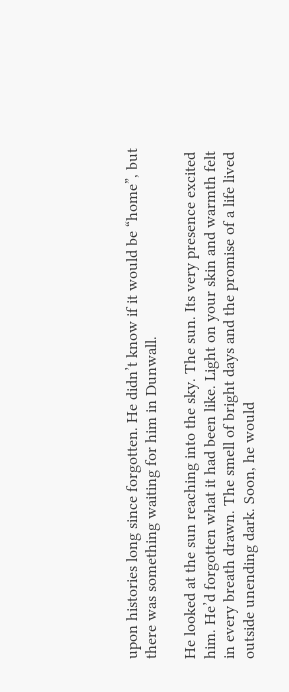upon histories long since forgotten. He didn’t know if it would be “home”, but there was something waiting for him in Dunwall.

He looked at the sun reaching into the sky. The sun. Its very presence excited him. He’d forgotten what it had been like. Light on your skin and warmth felt in every breath drawn. The smell of bright days and the promise of a life lived outside unending dark. Soon, he would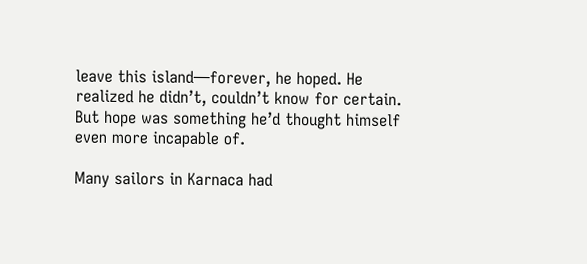leave this island—forever, he hoped. He realized he didn’t, couldn’t know for certain. But hope was something he’d thought himself even more incapable of.

Many sailors in Karnaca had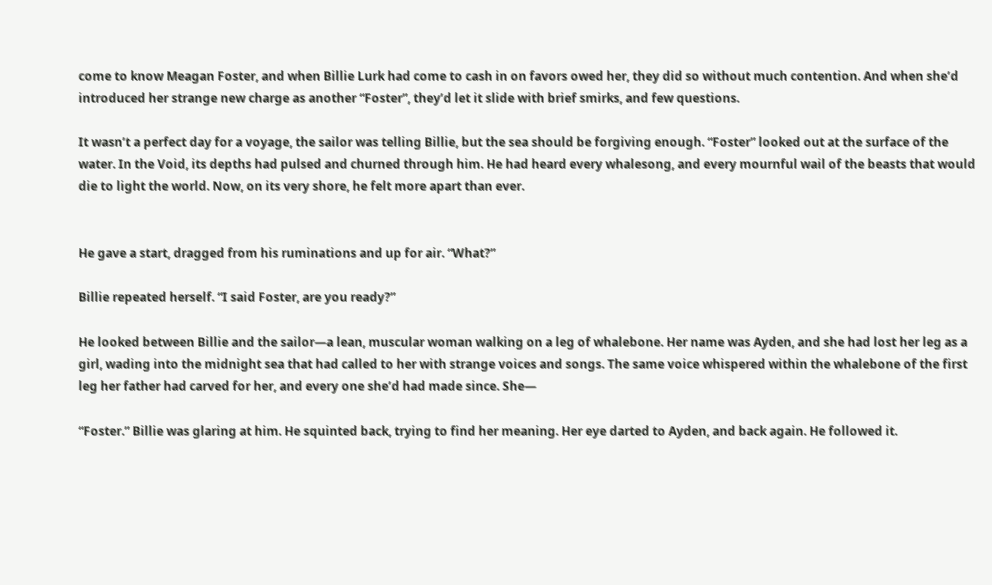come to know Meagan Foster, and when Billie Lurk had come to cash in on favors owed her, they did so without much contention. And when she’d introduced her strange new charge as another “Foster”, they’d let it slide with brief smirks, and few questions.

It wasn’t a perfect day for a voyage, the sailor was telling Billie, but the sea should be forgiving enough. “Foster” looked out at the surface of the water. In the Void, its depths had pulsed and churned through him. He had heard every whalesong, and every mournful wail of the beasts that would die to light the world. Now, on its very shore, he felt more apart than ever.


He gave a start, dragged from his ruminations and up for air. “What?”

Billie repeated herself. “I said Foster, are you ready?”

He looked between Billie and the sailor—a lean, muscular woman walking on a leg of whalebone. Her name was Ayden, and she had lost her leg as a girl, wading into the midnight sea that had called to her with strange voices and songs. The same voice whispered within the whalebone of the first leg her father had carved for her, and every one she’d had made since. She—

“Foster.” Billie was glaring at him. He squinted back, trying to find her meaning. Her eye darted to Ayden, and back again. He followed it.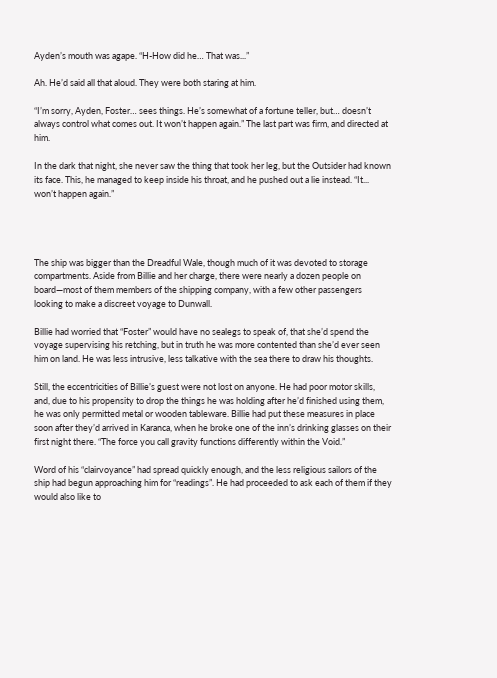Ayden’s mouth was agape. “H-How did he… That was...”

Ah. He’d said all that aloud. They were both staring at him.

“I’m sorry, Ayden, Foster… sees things. He’s somewhat of a fortune teller, but… doesn’t always control what comes out. It won’t happen again.” The last part was firm, and directed at him.

In the dark that night, she never saw the thing that took her leg, but the Outsider had known its face. This, he managed to keep inside his throat, and he pushed out a lie instead. “It... won’t happen again.”




The ship was bigger than the Dreadful Wale, though much of it was devoted to storage compartments. Aside from Billie and her charge, there were nearly a dozen people on board—most of them members of the shipping company, with a few other passengers looking to make a discreet voyage to Dunwall.

Billie had worried that “Foster” would have no sealegs to speak of, that she’d spend the voyage supervising his retching, but in truth he was more contented than she’d ever seen him on land. He was less intrusive, less talkative with the sea there to draw his thoughts.

Still, the eccentricities of Billie’s guest were not lost on anyone. He had poor motor skills, and, due to his propensity to drop the things he was holding after he’d finished using them, he was only permitted metal or wooden tableware. Billie had put these measures in place soon after they’d arrived in Karanca, when he broke one of the inn’s drinking glasses on their first night there. “The force you call gravity functions differently within the Void.”

Word of his “clairvoyance” had spread quickly enough, and the less religious sailors of the ship had begun approaching him for “readings”. He had proceeded to ask each of them if they would also like to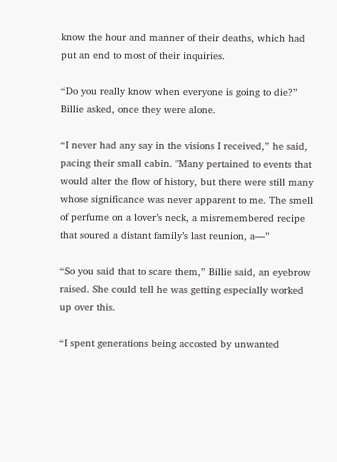know the hour and manner of their deaths, which had put an end to most of their inquiries.

“Do you really know when everyone is going to die?” Billie asked, once they were alone.

“I never had any say in the visions I received,” he said, pacing their small cabin. "Many pertained to events that would alter the flow of history, but there were still many whose significance was never apparent to me. The smell of perfume on a lover’s neck, a misremembered recipe that soured a distant family’s last reunion, a—”

“So you said that to scare them,” Billie said, an eyebrow raised. She could tell he was getting especially worked up over this.

“I spent generations being accosted by unwanted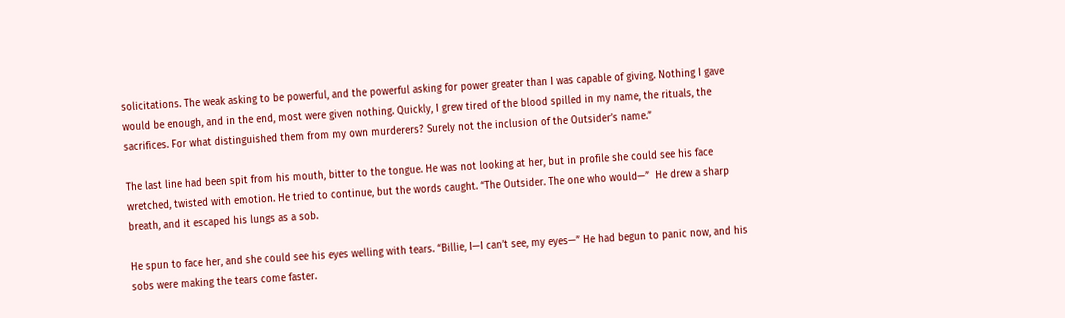solicitations. The weak asking to be powerful, and the powerful asking for power greater than I was capable of giving. Nothing I gave would be enough, and in the end, most were given nothing. Quickly, I grew tired of the blood spilled in my name, the rituals, the sacrifices. For what distinguished them from my own murderers? Surely not the inclusion of the Outsider’s name.”

The last line had been spit from his mouth, bitter to the tongue. He was not looking at her, but in profile she could see his face wretched, twisted with emotion. He tried to continue, but the words caught. “The Outsider. The one who would—”  He drew a sharp breath, and it escaped his lungs as a sob.

He spun to face her, and she could see his eyes welling with tears. “Billie, I—I can’t see, my eyes—” He had begun to panic now, and his sobs were making the tears come faster.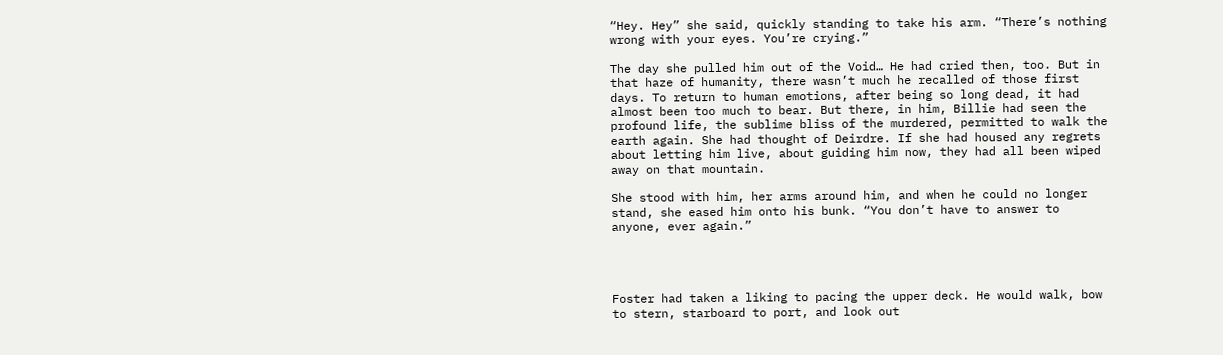“Hey. Hey” she said, quickly standing to take his arm. “There’s nothing wrong with your eyes. You’re crying.”

The day she pulled him out of the Void… He had cried then, too. But in that haze of humanity, there wasn’t much he recalled of those first days. To return to human emotions, after being so long dead, it had almost been too much to bear. But there, in him, Billie had seen the profound life, the sublime bliss of the murdered, permitted to walk the earth again. She had thought of Deirdre. If she had housed any regrets about letting him live, about guiding him now, they had all been wiped away on that mountain.

She stood with him, her arms around him, and when he could no longer stand, she eased him onto his bunk. “You don’t have to answer to anyone, ever again.”




Foster had taken a liking to pacing the upper deck. He would walk, bow to stern, starboard to port, and look out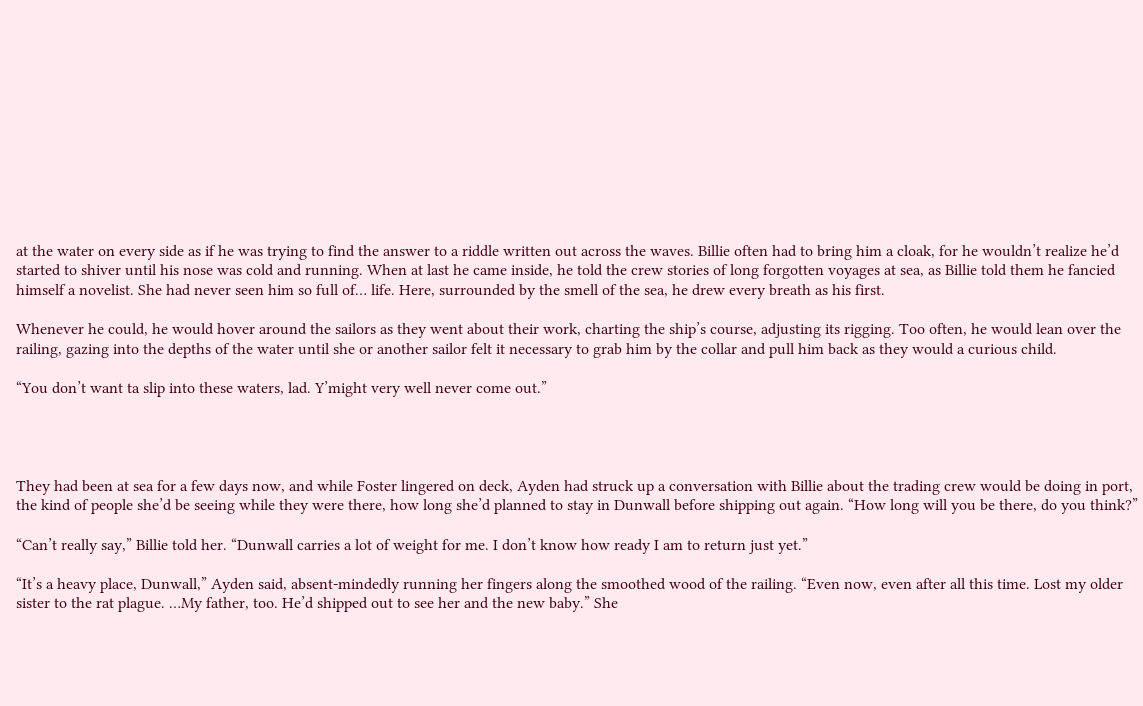at the water on every side as if he was trying to find the answer to a riddle written out across the waves. Billie often had to bring him a cloak, for he wouldn’t realize he’d started to shiver until his nose was cold and running. When at last he came inside, he told the crew stories of long forgotten voyages at sea, as Billie told them he fancied himself a novelist. She had never seen him so full of… life. Here, surrounded by the smell of the sea, he drew every breath as his first.

Whenever he could, he would hover around the sailors as they went about their work, charting the ship’s course, adjusting its rigging. Too often, he would lean over the railing, gazing into the depths of the water until she or another sailor felt it necessary to grab him by the collar and pull him back as they would a curious child.

“You don’t want ta slip into these waters, lad. Y’might very well never come out.”




They had been at sea for a few days now, and while Foster lingered on deck, Ayden had struck up a conversation with Billie about the trading crew would be doing in port, the kind of people she’d be seeing while they were there, how long she’d planned to stay in Dunwall before shipping out again. “How long will you be there, do you think?”

“Can’t really say,” Billie told her. “Dunwall carries a lot of weight for me. I don’t know how ready I am to return just yet.”

“It’s a heavy place, Dunwall,” Ayden said, absent-mindedly running her fingers along the smoothed wood of the railing. “Even now, even after all this time. Lost my older sister to the rat plague. …My father, too. He’d shipped out to see her and the new baby.” She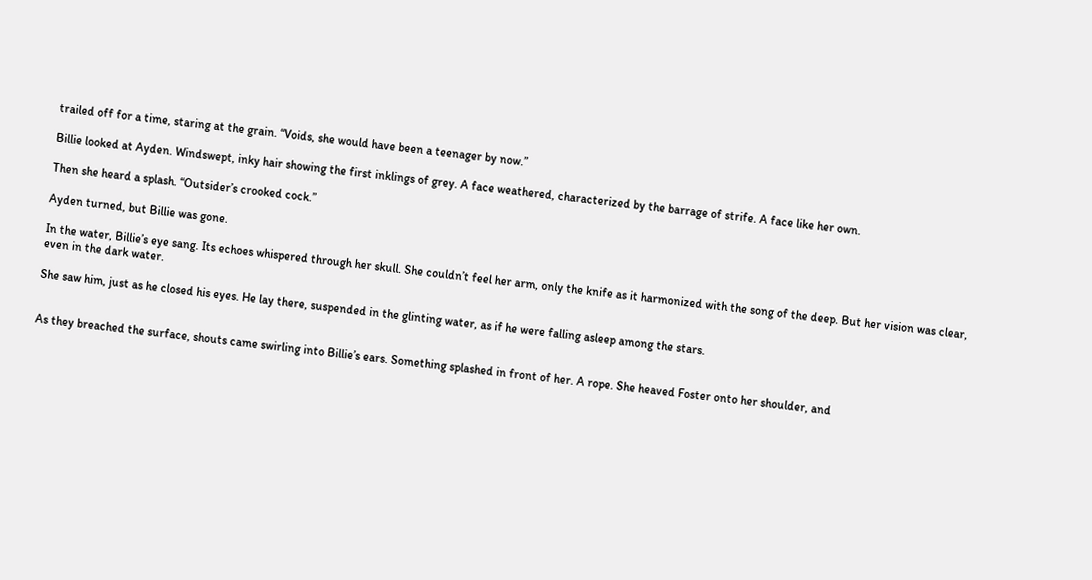trailed off for a time, staring at the grain. “Voids, she would have been a teenager by now.”

Billie looked at Ayden. Windswept, inky hair showing the first inklings of grey. A face weathered, characterized by the barrage of strife. A face like her own.

Then she heard a splash. “Outsider’s crooked cock.”

Ayden turned, but Billie was gone.

In the water, Billie’s eye sang. Its echoes whispered through her skull. She couldn’t feel her arm, only the knife as it harmonized with the song of the deep. But her vision was clear, even in the dark water.

She saw him, just as he closed his eyes. He lay there, suspended in the glinting water, as if he were falling asleep among the stars.


As they breached the surface, shouts came swirling into Billie’s ears. Something splashed in front of her. A rope. She heaved Foster onto her shoulder, and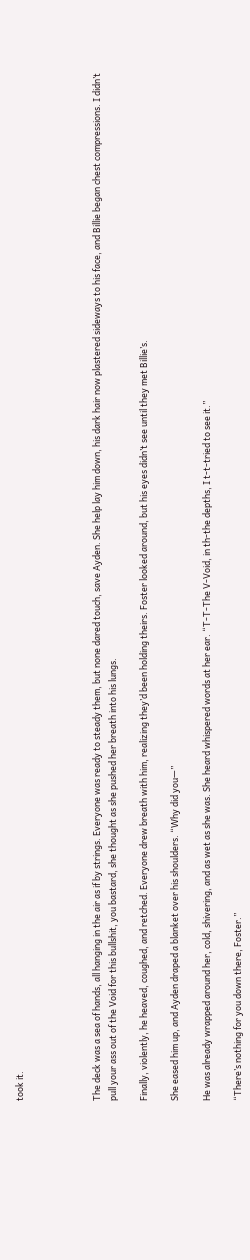took it.




The deck was a sea of hands, all hanging in the air as if by strings. Everyone was ready to steady them, but none dared touch, save Ayden. She help lay him down, his dark hair now plastered sideways to his face, and Billie began chest compressions. I didn’t pull your ass out of the Void for this bullshit, you bastard, she thought as she pushed her breath into his lungs.

Finally, violently, he heaved, coughed, and retched. Everyone drew breath with him, realizing they’d been holding theirs. Foster looked around, but his eyes didn’t see until they met Billie’s.

She eased him up, and Ayden draped a blanket over his shoulders. “Why did you—”

He was already wrapped around her, cold, shivering, and as wet as she was. She heard whispered words at her ear. “T-T-The V-Void, in th-the depths, I t-t-tried to see it.”

“There’s nothing for you down there, Foster.”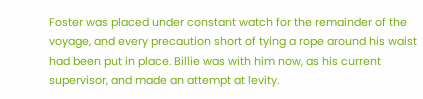Foster was placed under constant watch for the remainder of the voyage, and every precaution short of tying a rope around his waist had been put in place. Billie was with him now, as his current supervisor, and made an attempt at levity.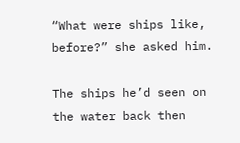“What were ships like, before?” she asked him.

The ships he’d seen on the water back then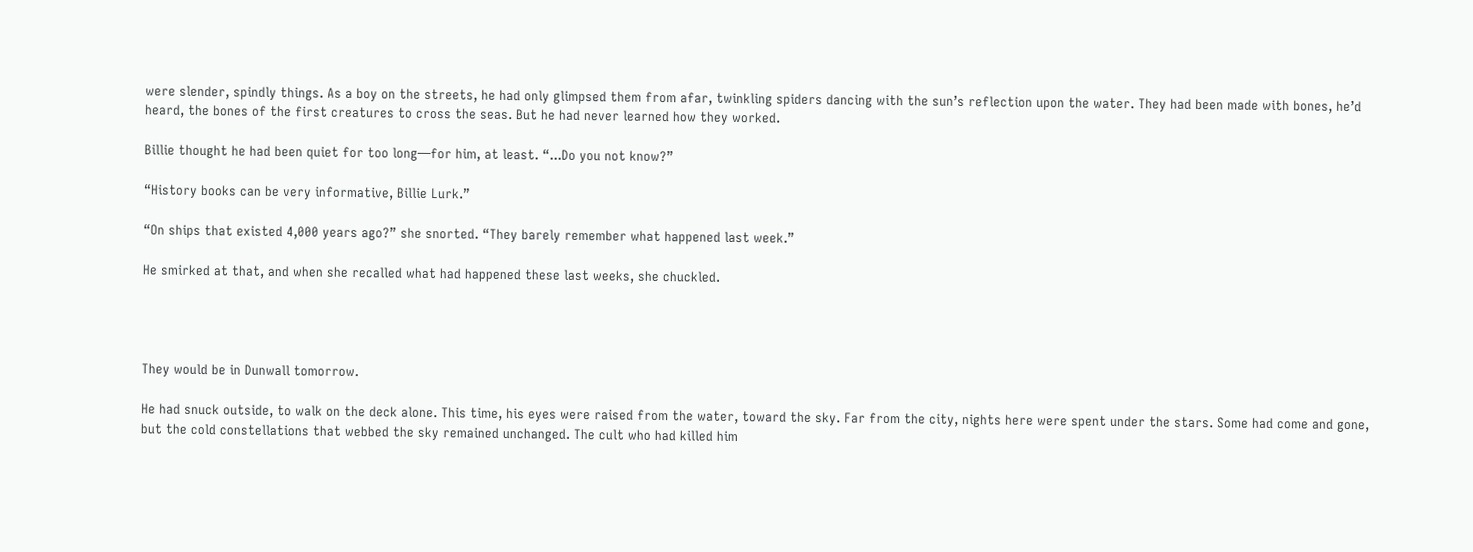were slender, spindly things. As a boy on the streets, he had only glimpsed them from afar, twinkling spiders dancing with the sun’s reflection upon the water. They had been made with bones, he’d heard, the bones of the first creatures to cross the seas. But he had never learned how they worked.

Billie thought he had been quiet for too long—for him, at least. “...Do you not know?”

“History books can be very informative, Billie Lurk.”

“On ships that existed 4,000 years ago?” she snorted. “They barely remember what happened last week.”

He smirked at that, and when she recalled what had happened these last weeks, she chuckled.




They would be in Dunwall tomorrow.

He had snuck outside, to walk on the deck alone. This time, his eyes were raised from the water, toward the sky. Far from the city, nights here were spent under the stars. Some had come and gone, but the cold constellations that webbed the sky remained unchanged. The cult who had killed him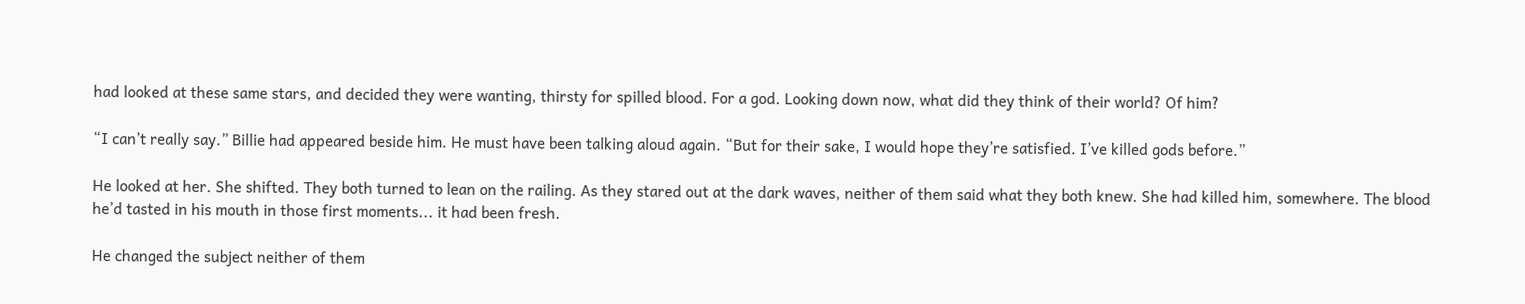had looked at these same stars, and decided they were wanting, thirsty for spilled blood. For a god. Looking down now, what did they think of their world? Of him?

“I can’t really say.” Billie had appeared beside him. He must have been talking aloud again. “But for their sake, I would hope they’re satisfied. I’ve killed gods before.”

He looked at her. She shifted. They both turned to lean on the railing. As they stared out at the dark waves, neither of them said what they both knew. She had killed him, somewhere. The blood he’d tasted in his mouth in those first moments... it had been fresh.

He changed the subject neither of them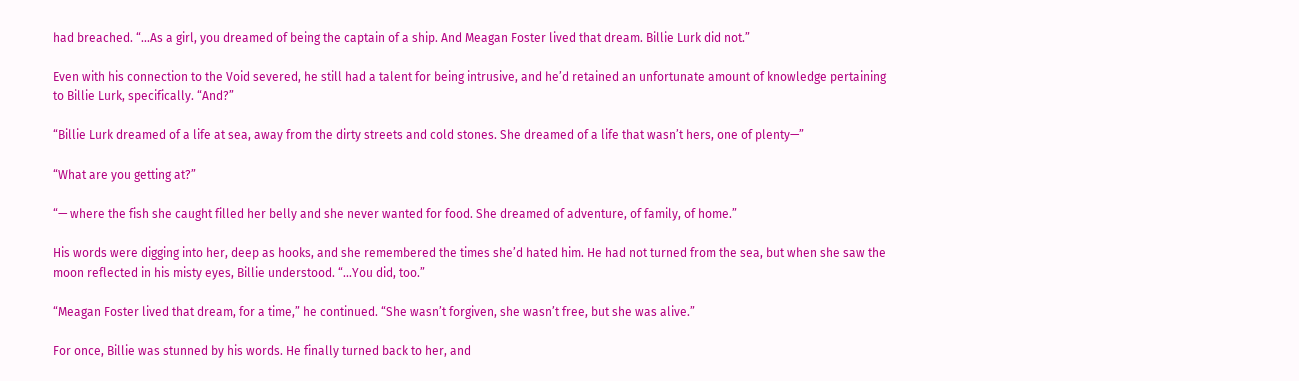had breached. “...As a girl, you dreamed of being the captain of a ship. And Meagan Foster lived that dream. Billie Lurk did not.”

Even with his connection to the Void severed, he still had a talent for being intrusive, and he’d retained an unfortunate amount of knowledge pertaining to Billie Lurk, specifically. “And?”

“Billie Lurk dreamed of a life at sea, away from the dirty streets and cold stones. She dreamed of a life that wasn’t hers, one of plenty—”

“What are you getting at?”

“— where the fish she caught filled her belly and she never wanted for food. She dreamed of adventure, of family, of home.”

His words were digging into her, deep as hooks, and she remembered the times she’d hated him. He had not turned from the sea, but when she saw the moon reflected in his misty eyes, Billie understood. “...You did, too.”

“Meagan Foster lived that dream, for a time,” he continued. “She wasn’t forgiven, she wasn’t free, but she was alive.”

For once, Billie was stunned by his words. He finally turned back to her, and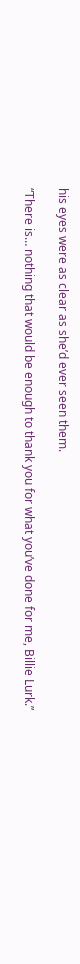his eyes were as clear as she’d ever seen them.

“There is… nothing that would be enough to thank you for what you’ve done for me, Billie Lurk.”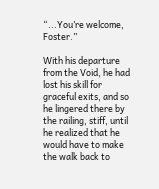“...You’re welcome, Foster.”

With his departure from the Void, he had lost his skill for graceful exits, and so he lingered there by the railing, stiff, until he realized that he would have to make the walk back to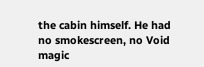the cabin himself. He had no smokescreen, no Void magic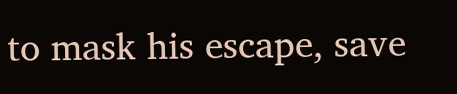to mask his escape, save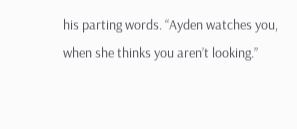his parting words. “Ayden watches you, when she thinks you aren’t looking.”